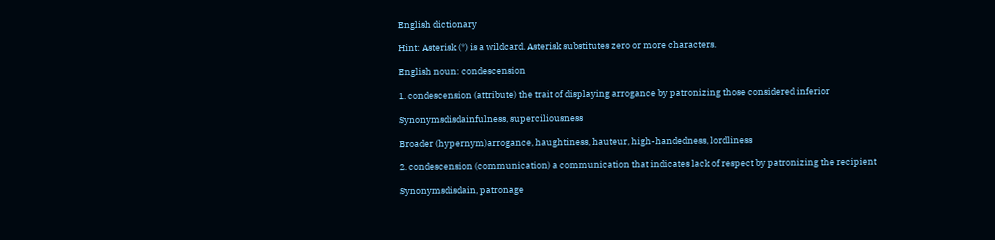English dictionary

Hint: Asterisk (*) is a wildcard. Asterisk substitutes zero or more characters.

English noun: condescension

1. condescension (attribute) the trait of displaying arrogance by patronizing those considered inferior

Synonymsdisdainfulness, superciliousness

Broader (hypernym)arrogance, haughtiness, hauteur, high-handedness, lordliness

2. condescension (communication) a communication that indicates lack of respect by patronizing the recipient

Synonymsdisdain, patronage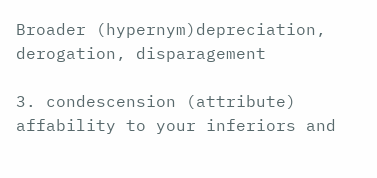Broader (hypernym)depreciation, derogation, disparagement

3. condescension (attribute) affability to your inferiors and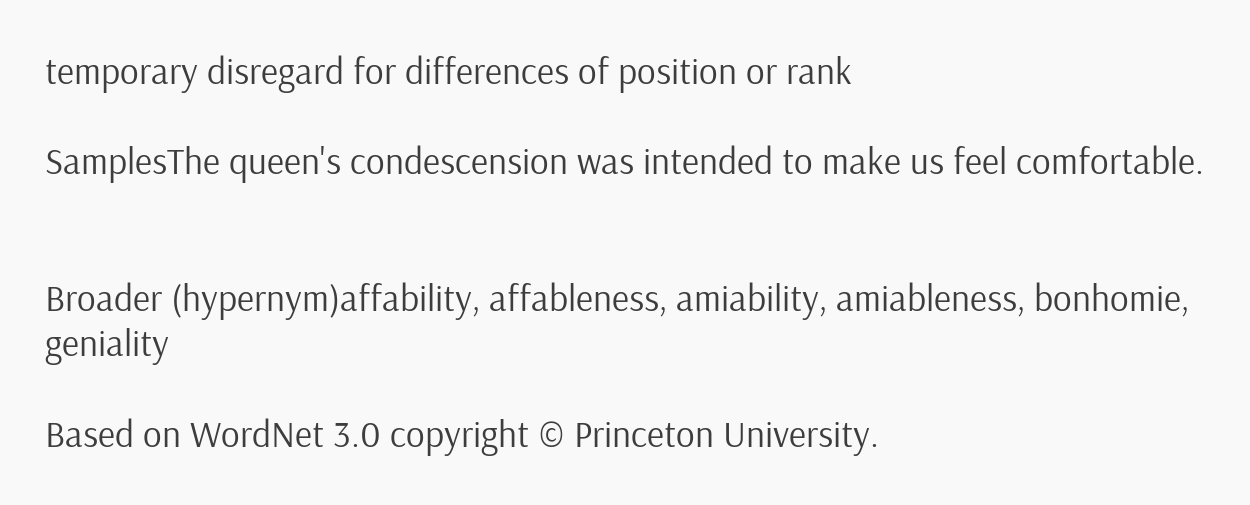temporary disregard for differences of position or rank

SamplesThe queen's condescension was intended to make us feel comfortable.


Broader (hypernym)affability, affableness, amiability, amiableness, bonhomie, geniality

Based on WordNet 3.0 copyright © Princeton University.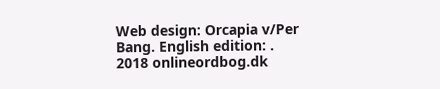Web design: Orcapia v/Per Bang. English edition: .
2018 onlineordbog.dk